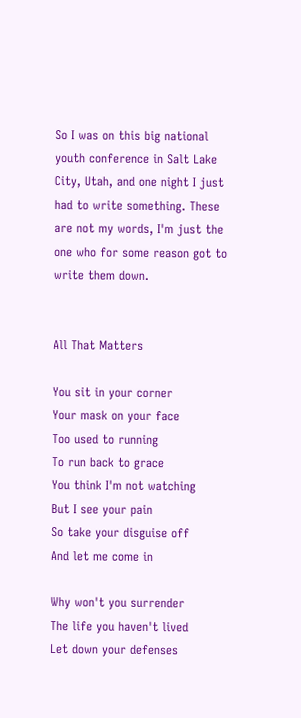So I was on this big national youth conference in Salt Lake City, Utah, and one night I just had to write something. These are not my words, I'm just the one who for some reason got to write them down.


All That Matters

You sit in your corner
Your mask on your face
Too used to running
To run back to grace
You think I'm not watching
But I see your pain
So take your disguise off
And let me come in

Why won't you surrender
The life you haven't lived
Let down your defenses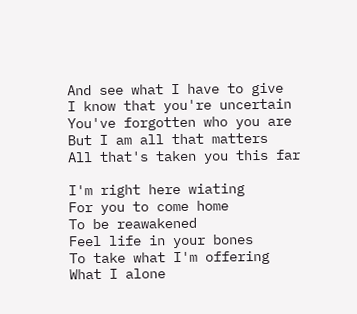And see what I have to give
I know that you're uncertain
You've forgotten who you are
But I am all that matters
All that's taken you this far

I'm right here wiating
For you to come home
To be reawakened
Feel life in your bones
To take what I'm offering
What I alone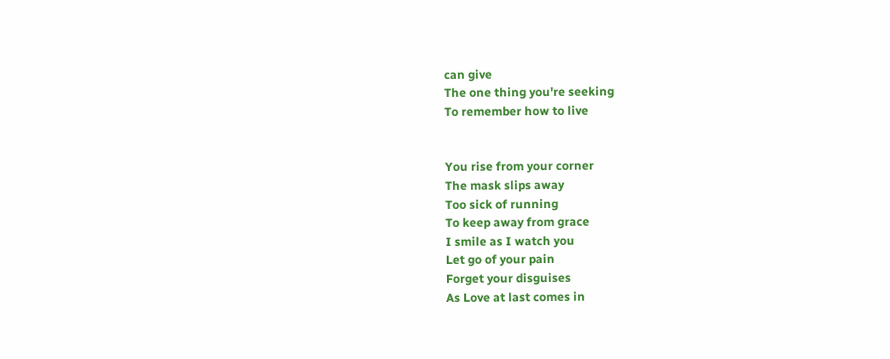can give
The one thing you're seeking
To remember how to live


You rise from your corner
The mask slips away
Too sick of running
To keep away from grace
I smile as I watch you
Let go of your pain
Forget your disguises
As Love at last comes in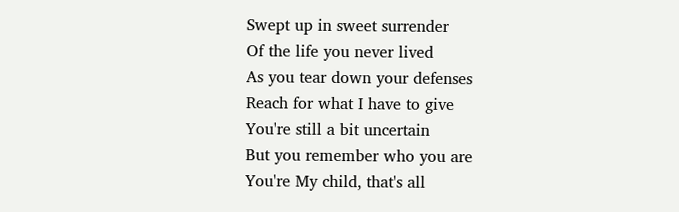Swept up in sweet surrender
Of the life you never lived
As you tear down your defenses
Reach for what I have to give
You're still a bit uncertain
But you remember who you are
You're My child, that's all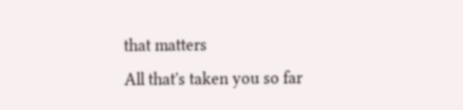that matters
All that's taken you so far